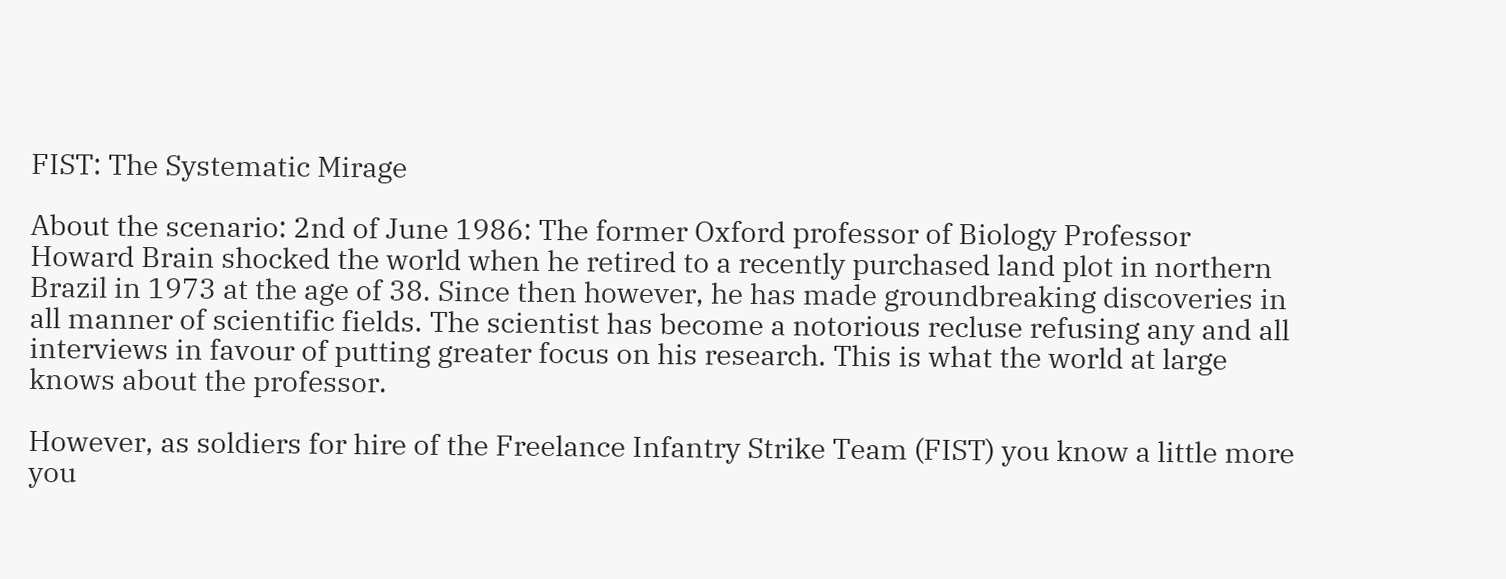FIST: The Systematic Mirage

About the scenario: 2nd of June 1986: The former Oxford professor of Biology Professor Howard Brain shocked the world when he retired to a recently purchased land plot in northern Brazil in 1973 at the age of 38. Since then however, he has made groundbreaking discoveries in all manner of scientific fields. The scientist has become a notorious recluse refusing any and all interviews in favour of putting greater focus on his research. This is what the world at large knows about the professor.

However, as soldiers for hire of the Freelance Infantry Strike Team (FIST) you know a little more you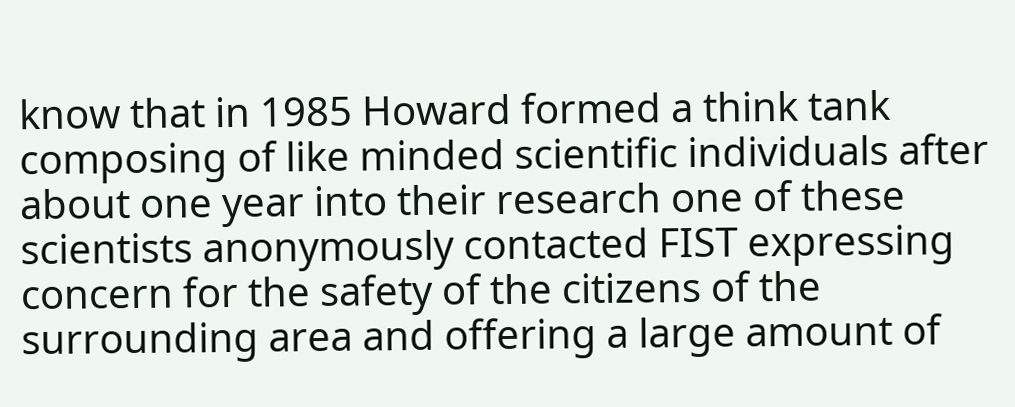know that in 1985 Howard formed a think tank composing of like minded scientific individuals after about one year into their research one of these scientists anonymously contacted FIST expressing concern for the safety of the citizens of the surrounding area and offering a large amount of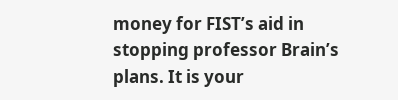money for FIST’s aid in stopping professor Brain’s plans. It is your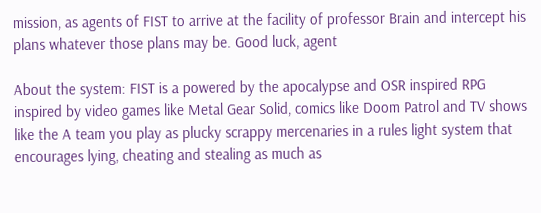mission, as agents of FIST to arrive at the facility of professor Brain and intercept his plans whatever those plans may be. Good luck, agent

About the system: FIST is a powered by the apocalypse and OSR inspired RPG inspired by video games like Metal Gear Solid, comics like Doom Patrol and TV shows like the A team you play as plucky scrappy mercenaries in a rules light system that encourages lying, cheating and stealing as much as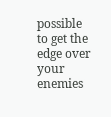possible to get the edge over your enemies